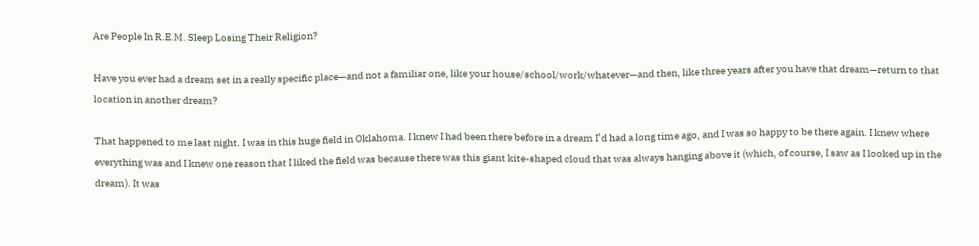Are People In R.E.M. Sleep Losing Their Religion?

Have you ever had a dream set in a really specific place—and not a familiar one, like your house/school/work/whatever—and then, like three years after you have that dream—return to that location in another dream?

That happened to me last night. I was in this huge field in Oklahoma. I knew I had been there before in a dream I’d had a long time ago, and I was so happy to be there again. I knew where everything was and I knew one reason that I liked the field was because there was this giant kite-shaped cloud that was always hanging above it (which, of course, I saw as I looked up in the dream). It was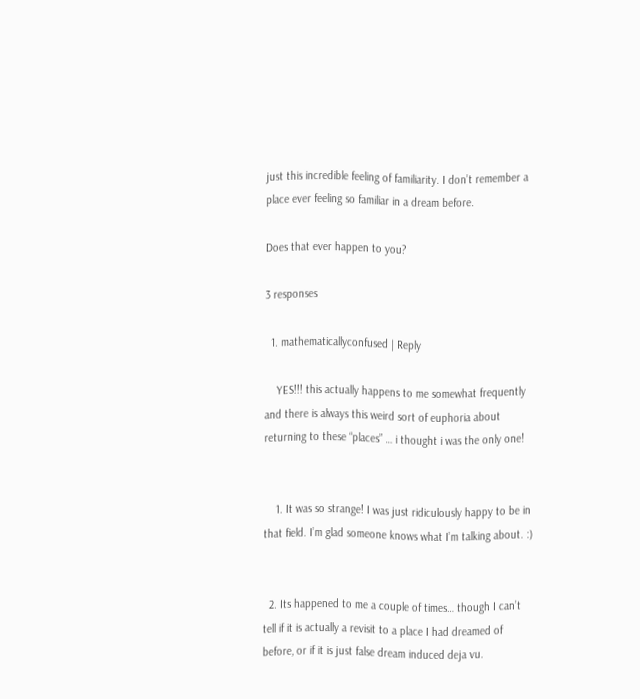just this incredible feeling of familiarity. I don’t remember a place ever feeling so familiar in a dream before.

Does that ever happen to you?

3 responses

  1. mathematicallyconfused | Reply

    YES!!! this actually happens to me somewhat frequently and there is always this weird sort of euphoria about returning to these “places” … i thought i was the only one!


    1. It was so strange! I was just ridiculously happy to be in that field. I’m glad someone knows what I’m talking about. :)


  2. Its happened to me a couple of times… though I can’t tell if it is actually a revisit to a place I had dreamed of before, or if it is just false dream induced deja vu.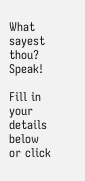What sayest thou? Speak!

Fill in your details below or click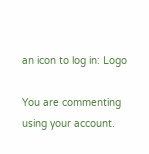an icon to log in: Logo

You are commenting using your account.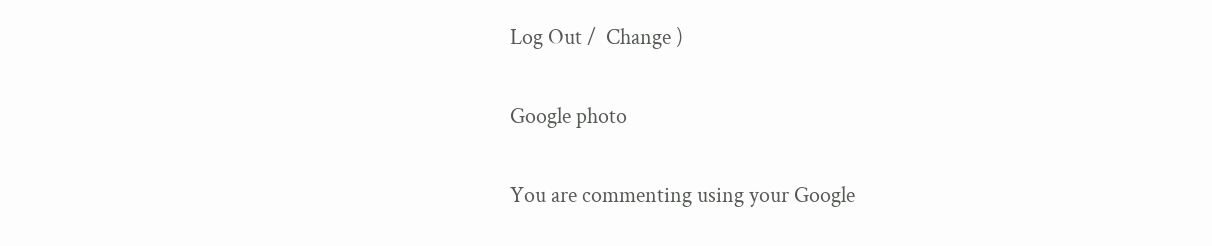Log Out /  Change )

Google photo

You are commenting using your Google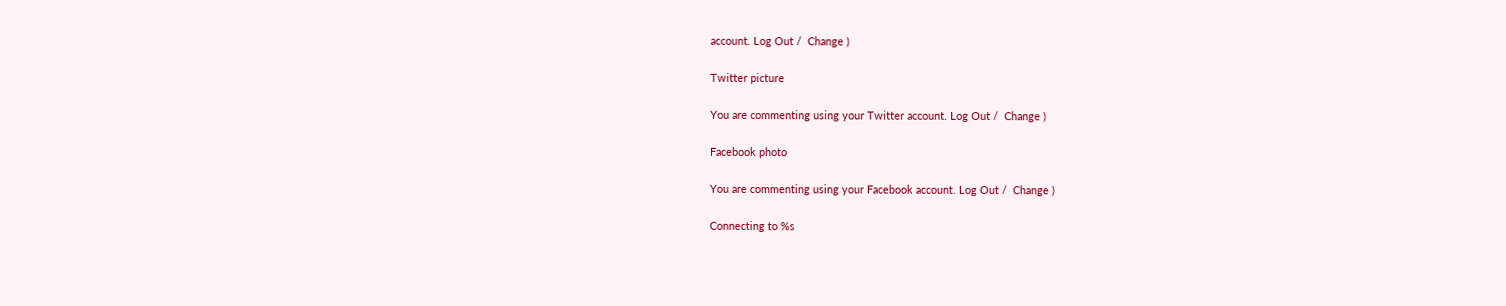account. Log Out /  Change )

Twitter picture

You are commenting using your Twitter account. Log Out /  Change )

Facebook photo

You are commenting using your Facebook account. Log Out /  Change )

Connecting to %s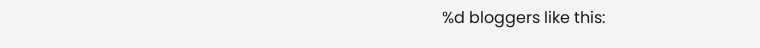%d bloggers like this: